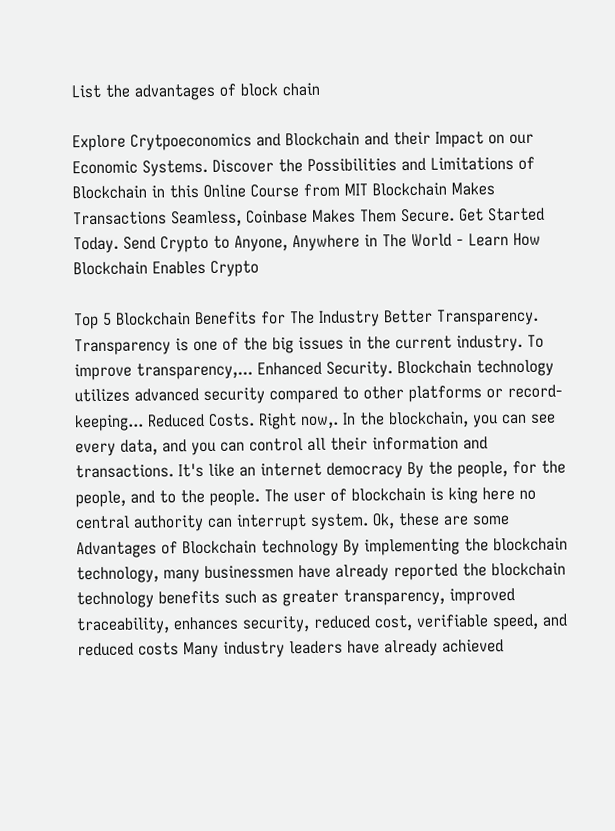List the advantages of block chain

Explore Crytpoeconomics and Blockchain and their Impact on our Economic Systems. Discover the Possibilities and Limitations of Blockchain in this Online Course from MIT Blockchain Makes Transactions Seamless, Coinbase Makes Them Secure. Get Started Today. Send Crypto to Anyone, Anywhere in The World - Learn How Blockchain Enables Crypto

Top 5 Blockchain Benefits for The Industry Better Transparency. Transparency is one of the big issues in the current industry. To improve transparency,... Enhanced Security. Blockchain technology utilizes advanced security compared to other platforms or record-keeping... Reduced Costs. Right now,. In the blockchain, you can see every data, and you can control all their information and transactions. It's like an internet democracy By the people, for the people, and to the people. The user of blockchain is king here no central authority can interrupt system. Ok, these are some Advantages of Blockchain technology By implementing the blockchain technology, many businessmen have already reported the blockchain technology benefits such as greater transparency, improved traceability, enhances security, reduced cost, verifiable speed, and reduced costs Many industry leaders have already achieved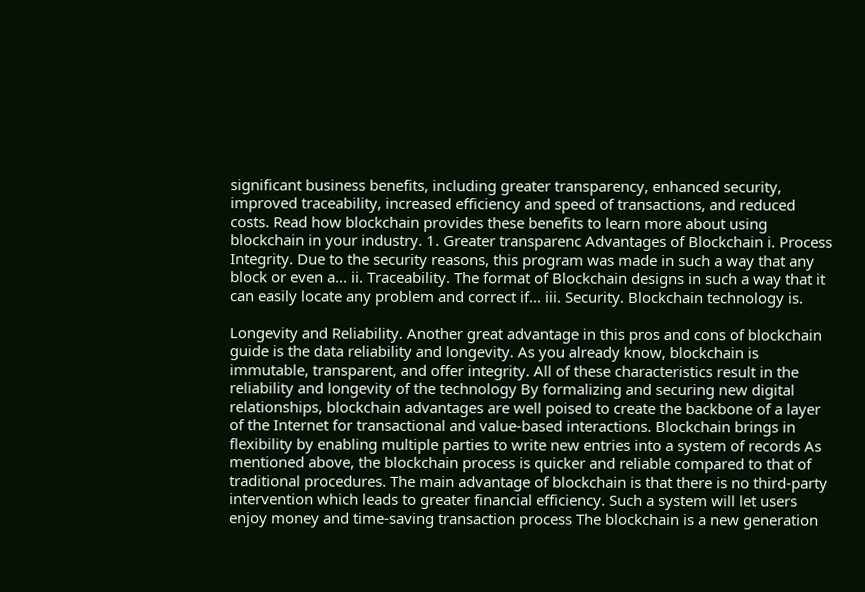significant business benefits, including greater transparency, enhanced security, improved traceability, increased efficiency and speed of transactions, and reduced costs. Read how blockchain provides these benefits to learn more about using blockchain in your industry. 1. Greater transparenc Advantages of Blockchain i. Process Integrity. Due to the security reasons, this program was made in such a way that any block or even a... ii. Traceability. The format of Blockchain designs in such a way that it can easily locate any problem and correct if... iii. Security. Blockchain technology is.

Longevity and Reliability. Another great advantage in this pros and cons of blockchain guide is the data reliability and longevity. As you already know, blockchain is immutable, transparent, and offer integrity. All of these characteristics result in the reliability and longevity of the technology By formalizing and securing new digital relationships, blockchain advantages are well poised to create the backbone of a layer of the Internet for transactional and value-based interactions. Blockchain brings in flexibility by enabling multiple parties to write new entries into a system of records As mentioned above, the blockchain process is quicker and reliable compared to that of traditional procedures. The main advantage of blockchain is that there is no third-party intervention which leads to greater financial efficiency. Such a system will let users enjoy money and time-saving transaction process The blockchain is a new generation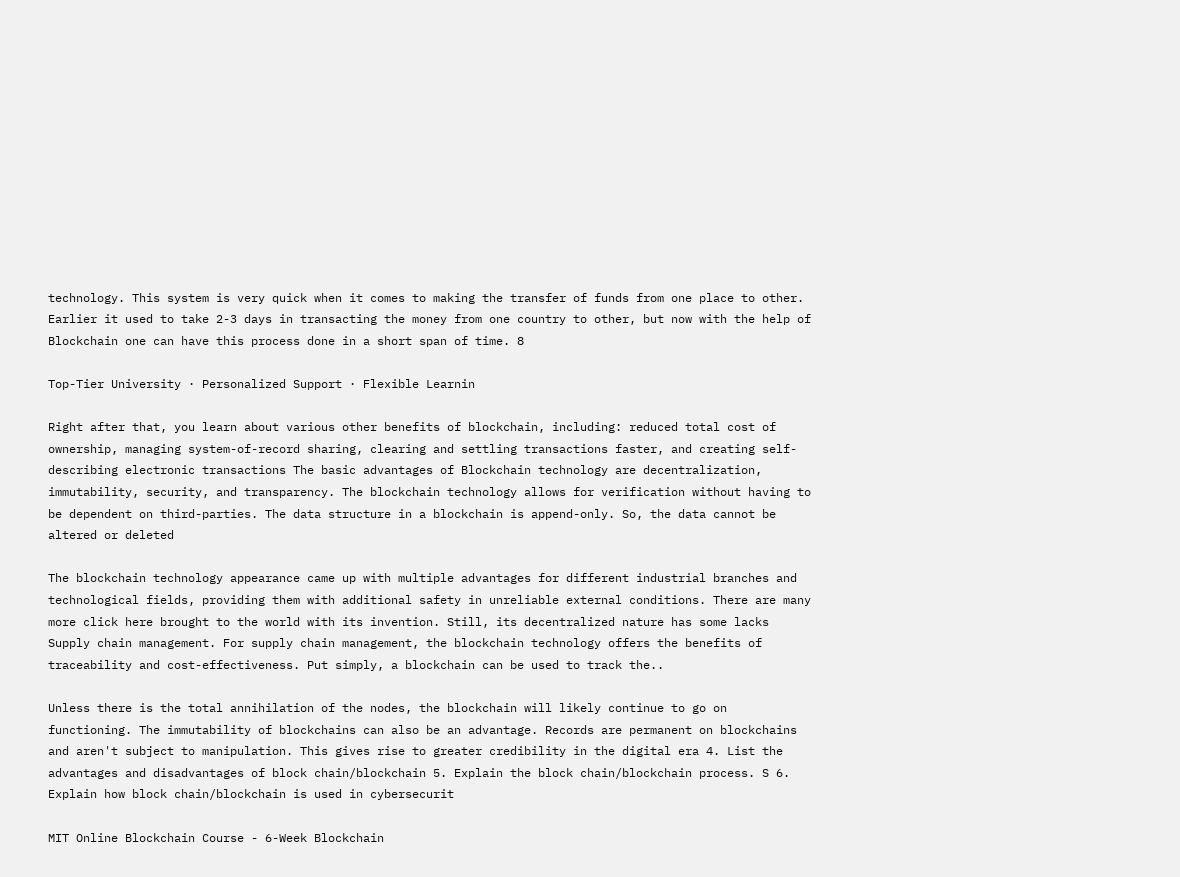technology. This system is very quick when it comes to making the transfer of funds from one place to other. Earlier it used to take 2-3 days in transacting the money from one country to other, but now with the help of Blockchain one can have this process done in a short span of time. 8

Top-Tier University · Personalized Support · Flexible Learnin

Right after that, you learn about various other benefits of blockchain, including: reduced total cost of ownership, managing system-of-record sharing, clearing and settling transactions faster, and creating self-describing electronic transactions The basic advantages of Blockchain technology are decentralization, immutability, security, and transparency. The blockchain technology allows for verification without having to be dependent on third-parties. The data structure in a blockchain is append-only. So, the data cannot be altered or deleted

The blockchain technology appearance came up with multiple advantages for different industrial branches and technological fields, providing them with additional safety in unreliable external conditions. There are many more click here brought to the world with its invention. Still, its decentralized nature has some lacks Supply chain management. For supply chain management, the blockchain technology offers the benefits of traceability and cost-effectiveness. Put simply, a blockchain can be used to track the..

Unless there is the total annihilation of the nodes, the blockchain will likely continue to go on functioning. The immutability of blockchains can also be an advantage. Records are permanent on blockchains and aren't subject to manipulation. This gives rise to greater credibility in the digital era 4. List the advantages and disadvantages of block chain/blockchain 5. Explain the block chain/blockchain process. S 6. Explain how block chain/blockchain is used in cybersecurit

MIT Online Blockchain Course - 6-Week Blockchain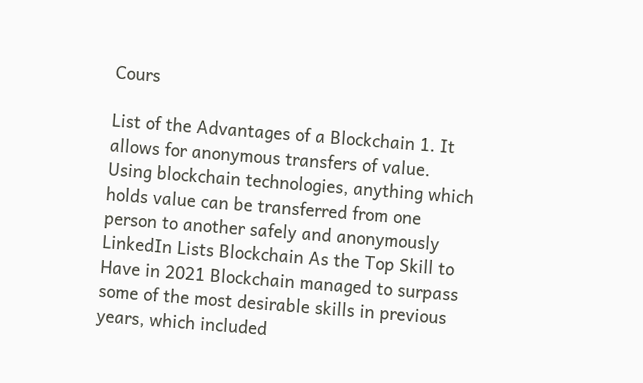Cours

List of the Advantages of a Blockchain 1. It allows for anonymous transfers of value. Using blockchain technologies, anything which holds value can be transferred from one person to another safely and anonymously LinkedIn Lists Blockchain As the Top Skill to Have in 2021 Blockchain managed to surpass some of the most desirable skills in previous years, which included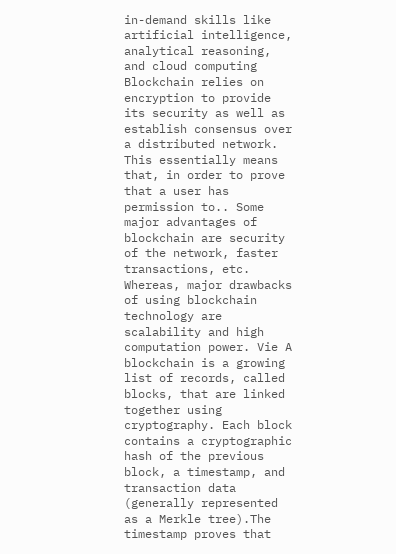in-demand skills like artificial intelligence, analytical reasoning, and cloud computing Blockchain relies on encryption to provide its security as well as establish consensus over a distributed network. This essentially means that, in order to prove that a user has permission to.. Some major advantages of blockchain are security of the network, faster transactions, etc. Whereas, major drawbacks of using blockchain technology are scalability and high computation power. Vie A blockchain is a growing list of records, called blocks, that are linked together using cryptography. Each block contains a cryptographic hash of the previous block, a timestamp, and transaction data (generally represented as a Merkle tree).The timestamp proves that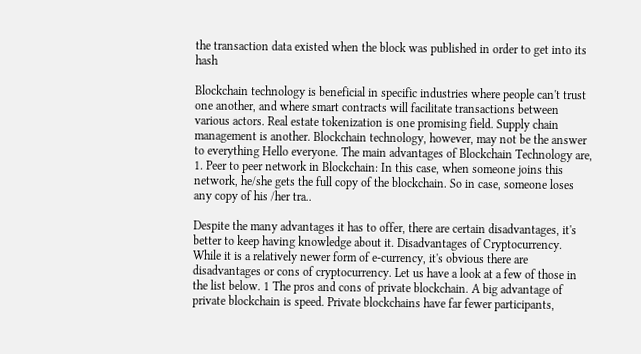the transaction data existed when the block was published in order to get into its hash

Blockchain technology is beneficial in specific industries where people can't trust one another, and where smart contracts will facilitate transactions between various actors. Real estate tokenization is one promising field. Supply chain management is another. Blockchain technology, however, may not be the answer to everything Hello everyone. The main advantages of Blockchain Technology are, 1. Peer to peer network in Blockchain: In this case, when someone joins this network, he/she gets the full copy of the blockchain. So in case, someone loses any copy of his /her tra..

Despite the many advantages it has to offer, there are certain disadvantages, it's better to keep having knowledge about it. Disadvantages of Cryptocurrency. While it is a relatively newer form of e-currency, it's obvious there are disadvantages or cons of cryptocurrency. Let us have a look at a few of those in the list below. 1 The pros and cons of private blockchain. A big advantage of private blockchain is speed. Private blockchains have far fewer participants,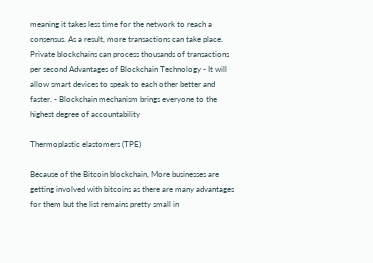meaning it takes less time for the network to reach a consensus. As a result, more transactions can take place. Private blockchains can process thousands of transactions per second Advantages of Blockchain Technology - It will allow smart devices to speak to each other better and faster. - Blockchain mechanism brings everyone to the highest degree of accountability

Thermoplastic elastomers (TPE)

Because of the Bitcoin blockchain, More businesses are getting involved with bitcoins as there are many advantages for them but the list remains pretty small in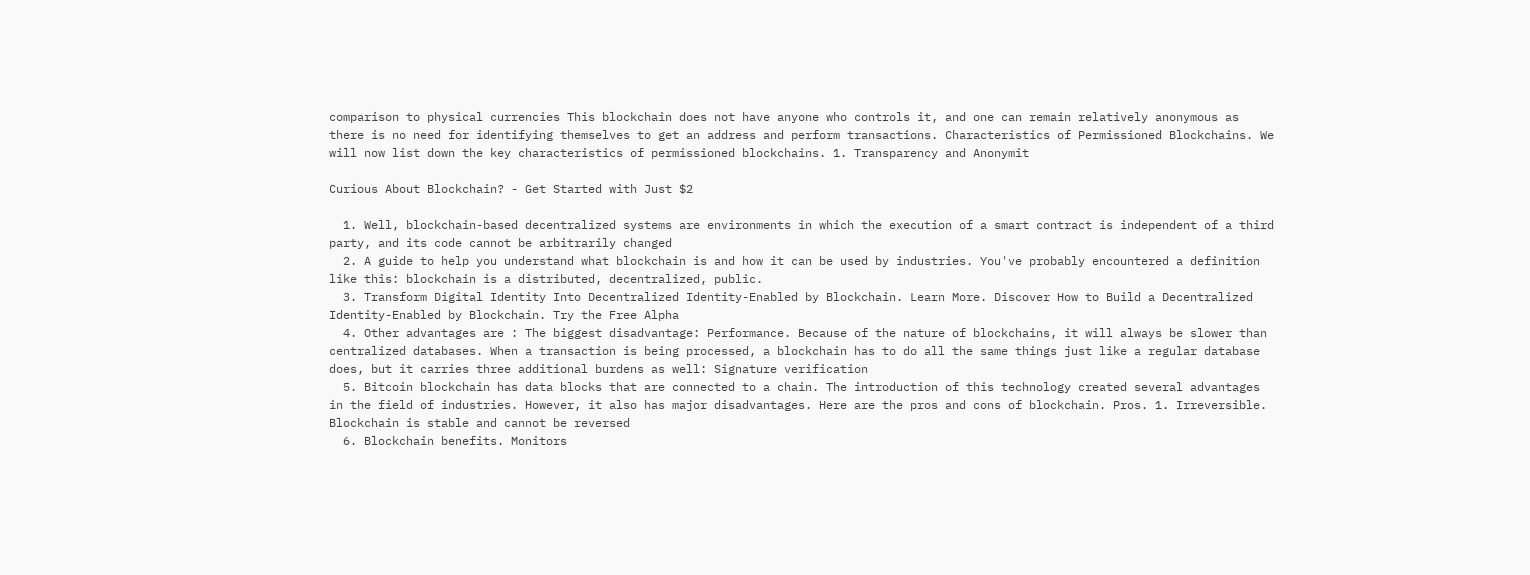comparison to physical currencies This blockchain does not have anyone who controls it, and one can remain relatively anonymous as there is no need for identifying themselves to get an address and perform transactions. Characteristics of Permissioned Blockchains. We will now list down the key characteristics of permissioned blockchains. 1. Transparency and Anonymit

Curious About Blockchain? - Get Started with Just $2

  1. Well, blockchain-based decentralized systems are environments in which the execution of a smart contract is independent of a third party, and its code cannot be arbitrarily changed
  2. A guide to help you understand what blockchain is and how it can be used by industries. You've probably encountered a definition like this: blockchain is a distributed, decentralized, public.
  3. Transform Digital Identity Into Decentralized Identity-Enabled by Blockchain. Learn More. Discover How to Build a Decentralized Identity-Enabled by Blockchain. Try the Free Alpha
  4. Other advantages are : The biggest disadvantage: Performance. Because of the nature of blockchains, it will always be slower than centralized databases. When a transaction is being processed, a blockchain has to do all the same things just like a regular database does, but it carries three additional burdens as well: Signature verification
  5. Bitcoin blockchain has data blocks that are connected to a chain. The introduction of this technology created several advantages in the field of industries. However, it also has major disadvantages. Here are the pros and cons of blockchain. Pros. 1. Irreversible. Blockchain is stable and cannot be reversed
  6. Blockchain benefits. Monitors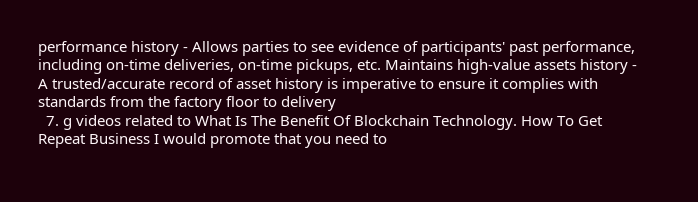performance history - Allows parties to see evidence of participants' past performance, including on-time deliveries, on-time pickups, etc. Maintains high-value assets history - A trusted/accurate record of asset history is imperative to ensure it complies with standards from the factory floor to delivery
  7. g videos related to What Is The Benefit Of Blockchain Technology. How To Get Repeat Business I would promote that you need to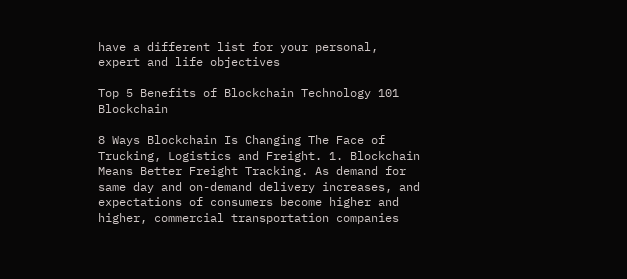have a different list for your personal, expert and life objectives

Top 5 Benefits of Blockchain Technology 101 Blockchain

8 Ways Blockchain Is Changing The Face of Trucking, Logistics and Freight. 1. Blockchain Means Better Freight Tracking. As demand for same day and on-demand delivery increases, and expectations of consumers become higher and higher, commercial transportation companies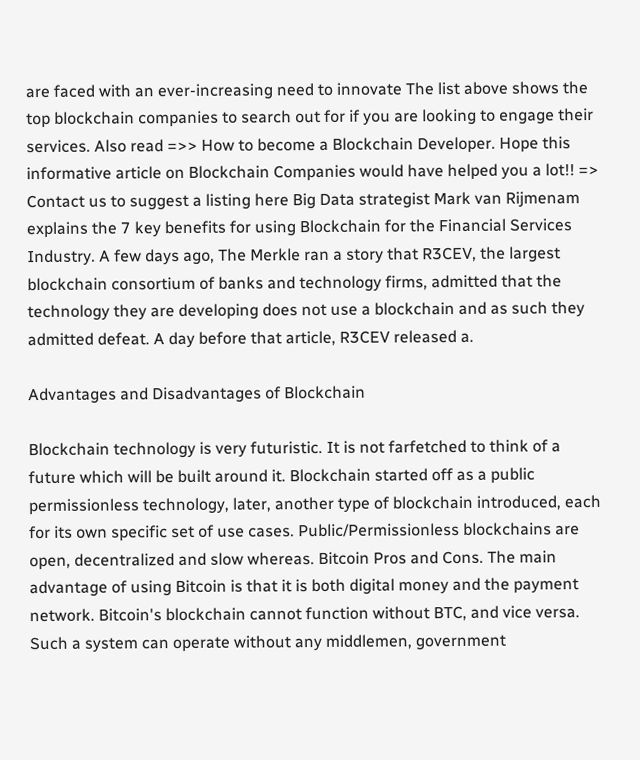are faced with an ever-increasing need to innovate The list above shows the top blockchain companies to search out for if you are looking to engage their services. Also read =>> How to become a Blockchain Developer. Hope this informative article on Blockchain Companies would have helped you a lot!! => Contact us to suggest a listing here Big Data strategist Mark van Rijmenam explains the 7 key benefits for using Blockchain for the Financial Services Industry. A few days ago, The Merkle ran a story that R3CEV, the largest blockchain consortium of banks and technology firms, admitted that the technology they are developing does not use a blockchain and as such they admitted defeat. A day before that article, R3CEV released a.

Advantages and Disadvantages of Blockchain

Blockchain technology is very futuristic. It is not farfetched to think of a future which will be built around it. Blockchain started off as a public permissionless technology, later, another type of blockchain introduced, each for its own specific set of use cases. Public/Permissionless blockchains are open, decentralized and slow whereas. Bitcoin Pros and Cons. The main advantage of using Bitcoin is that it is both digital money and the payment network. Bitcoin's blockchain cannot function without BTC, and vice versa. Such a system can operate without any middlemen, government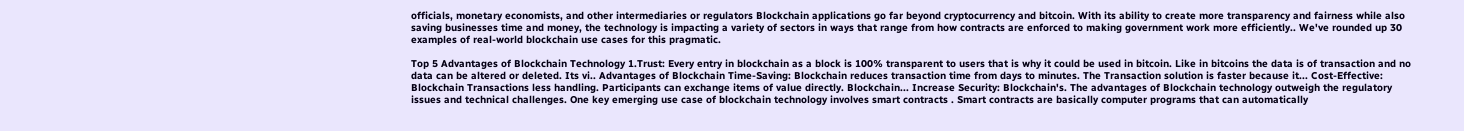officials, monetary economists, and other intermediaries or regulators Blockchain applications go far beyond cryptocurrency and bitcoin. With its ability to create more transparency and fairness while also saving businesses time and money, the technology is impacting a variety of sectors in ways that range from how contracts are enforced to making government work more efficiently.. We've rounded up 30 examples of real-world blockchain use cases for this pragmatic.

Top 5 Advantages of Blockchain Technology 1.Trust: Every entry in blockchain as a block is 100% transparent to users that is why it could be used in bitcoin. Like in bitcoins the data is of transaction and no data can be altered or deleted. Its vi.. Advantages of Blockchain Time-Saving: Blockchain reduces transaction time from days to minutes. The Transaction solution is faster because it... Cost-Effective: Blockchain Transactions less handling. Participants can exchange items of value directly. Blockchain... Increase Security: Blockchain's. The advantages of Blockchain technology outweigh the regulatory issues and technical challenges. One key emerging use case of blockchain technology involves smart contracts . Smart contracts are basically computer programs that can automatically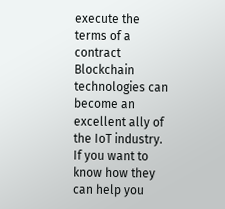execute the terms of a contract Blockchain technologies can become an excellent ally of the IoT industry. If you want to know how they can help you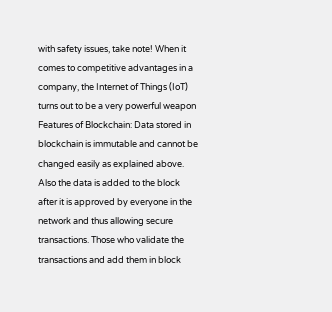with safety issues, take note! When it comes to competitive advantages in a company, the Internet of Things (IoT) turns out to be a very powerful weapon Features of Blockchain: Data stored in blockchain is immutable and cannot be changed easily as explained above. Also the data is added to the block after it is approved by everyone in the network and thus allowing secure transactions. Those who validate the transactions and add them in block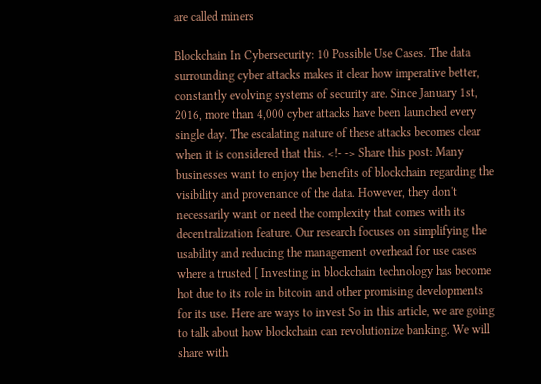are called miners

Blockchain In Cybersecurity: 10 Possible Use Cases. The data surrounding cyber attacks makes it clear how imperative better, constantly evolving systems of security are. Since January 1st, 2016, more than 4,000 cyber attacks have been launched every single day. The escalating nature of these attacks becomes clear when it is considered that this. <!- -> Share this post: Many businesses want to enjoy the benefits of blockchain regarding the visibility and provenance of the data. However, they don't necessarily want or need the complexity that comes with its decentralization feature. Our research focuses on simplifying the usability and reducing the management overhead for use cases where a trusted [ Investing in blockchain technology has become hot due to its role in bitcoin and other promising developments for its use. Here are ways to invest So in this article, we are going to talk about how blockchain can revolutionize banking. We will share with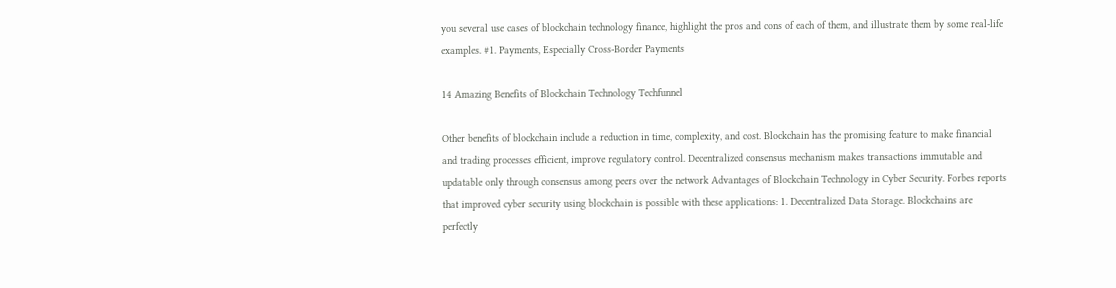you several use cases of blockchain technology finance, highlight the pros and cons of each of them, and illustrate them by some real-life examples. #1. Payments, Especially Cross-Border Payments

14 Amazing Benefits of Blockchain Technology Techfunnel

Other benefits of blockchain include a reduction in time, complexity, and cost. Blockchain has the promising feature to make financial and trading processes efficient, improve regulatory control. Decentralized consensus mechanism makes transactions immutable and updatable only through consensus among peers over the network Advantages of Blockchain Technology in Cyber Security. Forbes reports that improved cyber security using blockchain is possible with these applications: 1. Decentralized Data Storage. Blockchains are perfectly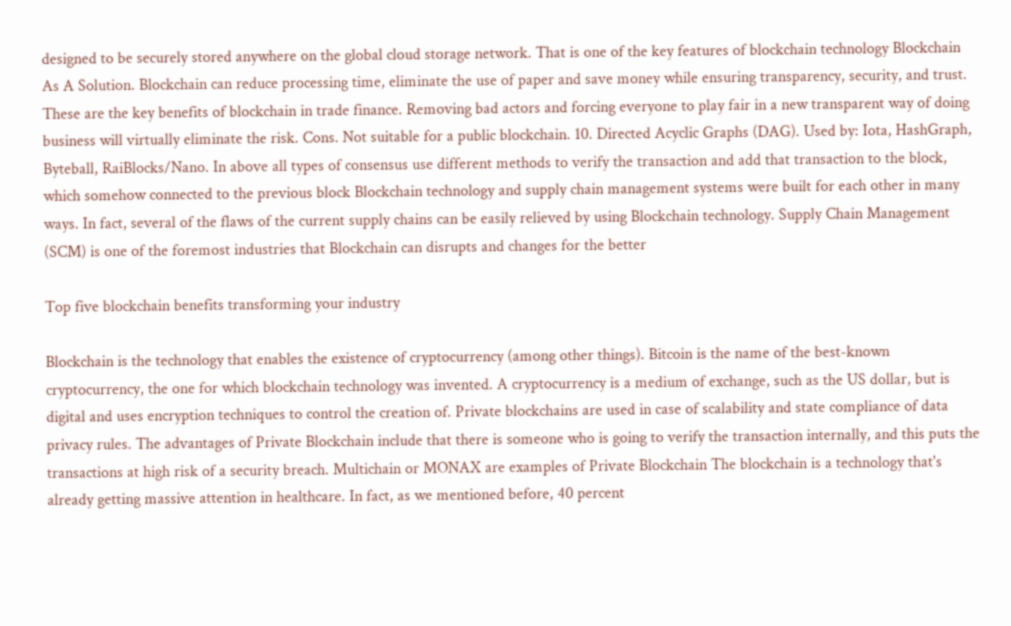designed to be securely stored anywhere on the global cloud storage network. That is one of the key features of blockchain technology Blockchain As A Solution. Blockchain can reduce processing time, eliminate the use of paper and save money while ensuring transparency, security, and trust. These are the key benefits of blockchain in trade finance. Removing bad actors and forcing everyone to play fair in a new transparent way of doing business will virtually eliminate the risk. Cons. Not suitable for a public blockchain. 10. Directed Acyclic Graphs (DAG). Used by: Iota, HashGraph, Byteball, RaiBlocks/Nano. In above all types of consensus use different methods to verify the transaction and add that transaction to the block, which somehow connected to the previous block Blockchain technology and supply chain management systems were built for each other in many ways. In fact, several of the flaws of the current supply chains can be easily relieved by using Blockchain technology. Supply Chain Management (SCM) is one of the foremost industries that Blockchain can disrupts and changes for the better

Top five blockchain benefits transforming your industry

Blockchain is the technology that enables the existence of cryptocurrency (among other things). Bitcoin is the name of the best-known cryptocurrency, the one for which blockchain technology was invented. A cryptocurrency is a medium of exchange, such as the US dollar, but is digital and uses encryption techniques to control the creation of. Private blockchains are used in case of scalability and state compliance of data privacy rules. The advantages of Private Blockchain include that there is someone who is going to verify the transaction internally, and this puts the transactions at high risk of a security breach. Multichain or MONAX are examples of Private Blockchain The blockchain is a technology that's already getting massive attention in healthcare. In fact, as we mentioned before, 40 percent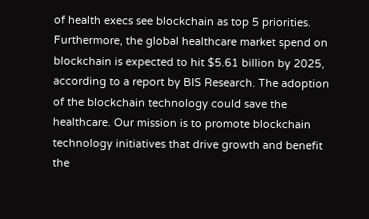of health execs see blockchain as top 5 priorities. Furthermore, the global healthcare market spend on blockchain is expected to hit $5.61 billion by 2025, according to a report by BIS Research. The adoption of the blockchain technology could save the healthcare. Our mission is to promote blockchain technology initiatives that drive growth and benefit the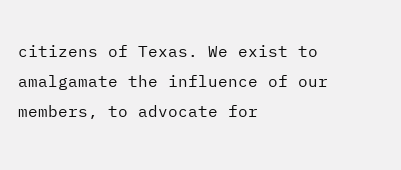citizens of Texas. We exist to amalgamate the influence of our members, to advocate for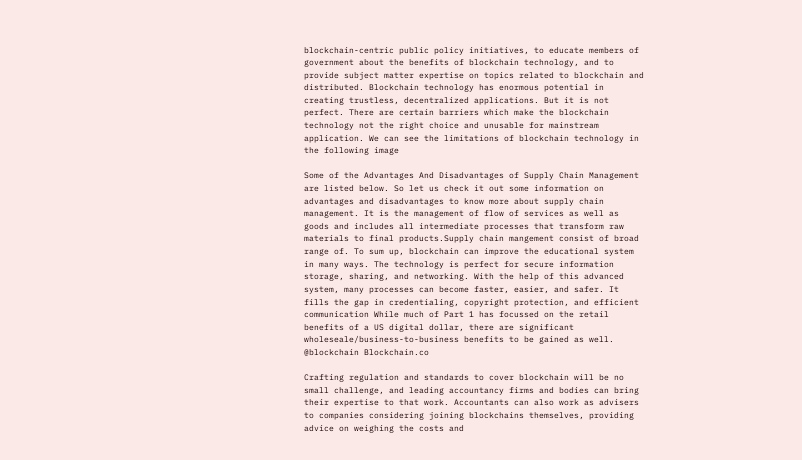blockchain-centric public policy initiatives, to educate members of government about the benefits of blockchain technology, and to provide subject matter expertise on topics related to blockchain and distributed. Blockchain technology has enormous potential in creating trustless, decentralized applications. But it is not perfect. There are certain barriers which make the blockchain technology not the right choice and unusable for mainstream application. We can see the limitations of blockchain technology in the following image

Some of the Advantages And Disadvantages of Supply Chain Management are listed below. So let us check it out some information on advantages and disadvantages to know more about supply chain management. It is the management of flow of services as well as goods and includes all intermediate processes that transform raw materials to final products.Supply chain mangement consist of broad range of. To sum up, blockchain can improve the educational system in many ways. The technology is perfect for secure information storage, sharing, and networking. With the help of this advanced system, many processes can become faster, easier, and safer. It fills the gap in credentialing, copyright protection, and efficient communication While much of Part 1 has focussed on the retail benefits of a US digital dollar, there are significant wholeseale/business-to-business benefits to be gained as well. @blockchain Blockchain.co

Crafting regulation and standards to cover blockchain will be no small challenge, and leading accountancy firms and bodies can bring their expertise to that work. Accountants can also work as advisers to companies considering joining blockchains themselves, providing advice on weighing the costs and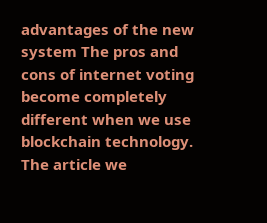advantages of the new system The pros and cons of internet voting become completely different when we use blockchain technology. The article we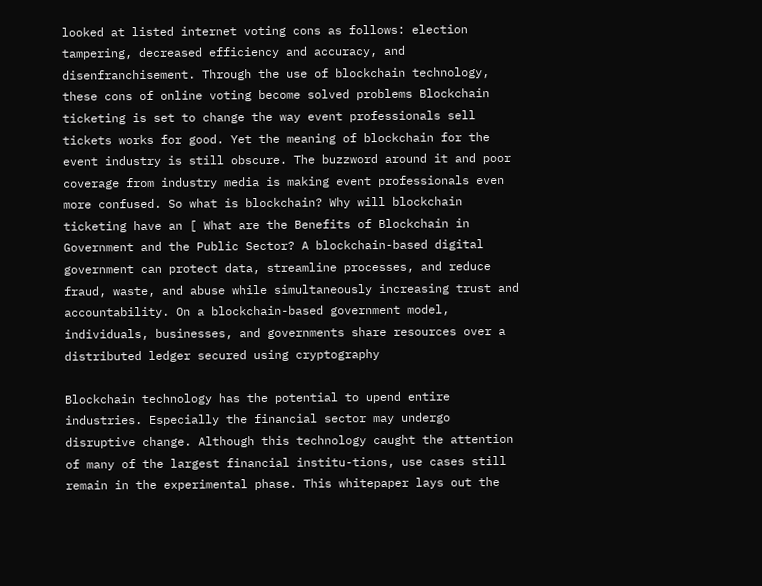looked at listed internet voting cons as follows: election tampering, decreased efficiency and accuracy, and disenfranchisement. Through the use of blockchain technology, these cons of online voting become solved problems Blockchain ticketing is set to change the way event professionals sell tickets works for good. Yet the meaning of blockchain for the event industry is still obscure. The buzzword around it and poor coverage from industry media is making event professionals even more confused. So what is blockchain? Why will blockchain ticketing have an [ What are the Benefits of Blockchain in Government and the Public Sector? A blockchain-based digital government can protect data, streamline processes, and reduce fraud, waste, and abuse while simultaneously increasing trust and accountability. On a blockchain-based government model, individuals, businesses, and governments share resources over a distributed ledger secured using cryptography

Blockchain technology has the potential to upend entire industries. Especially the financial sector may undergo disruptive change. Although this technology caught the attention of many of the largest financial institu-tions, use cases still remain in the experimental phase. This whitepaper lays out the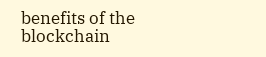benefits of the blockchain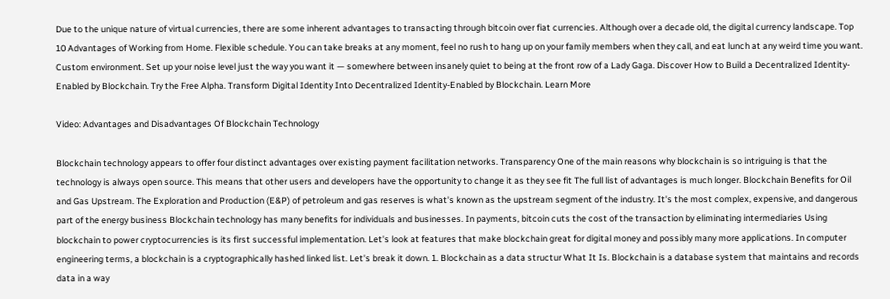Due to the unique nature of virtual currencies, there are some inherent advantages to transacting through bitcoin over fiat currencies. Although over a decade old, the digital currency landscape. Top 10 Advantages of Working from Home. Flexible schedule. You can take breaks at any moment, feel no rush to hang up on your family members when they call, and eat lunch at any weird time you want. Custom environment. Set up your noise level just the way you want it — somewhere between insanely quiet to being at the front row of a Lady Gaga. Discover How to Build a Decentralized Identity-Enabled by Blockchain. Try the Free Alpha. Transform Digital Identity Into Decentralized Identity-Enabled by Blockchain. Learn More

Video: Advantages and Disadvantages Of Blockchain Technology

Blockchain technology appears to offer four distinct advantages over existing payment facilitation networks. Transparency One of the main reasons why blockchain is so intriguing is that the technology is always open source. This means that other users and developers have the opportunity to change it as they see fit The full list of advantages is much longer. Blockchain Benefits for Oil and Gas Upstream. The Exploration and Production (E&P) of petroleum and gas reserves is what's known as the upstream segment of the industry. It's the most complex, expensive, and dangerous part of the energy business Blockchain technology has many benefits for individuals and businesses. In payments, bitcoin cuts the cost of the transaction by eliminating intermediaries Using blockchain to power cryptocurrencies is its first successful implementation. Let's look at features that make blockchain great for digital money and possibly many more applications. In computer engineering terms, a blockchain is a cryptographically hashed linked list. Let's break it down. 1. Blockchain as a data structur What It Is. Blockchain is a database system that maintains and records data in a way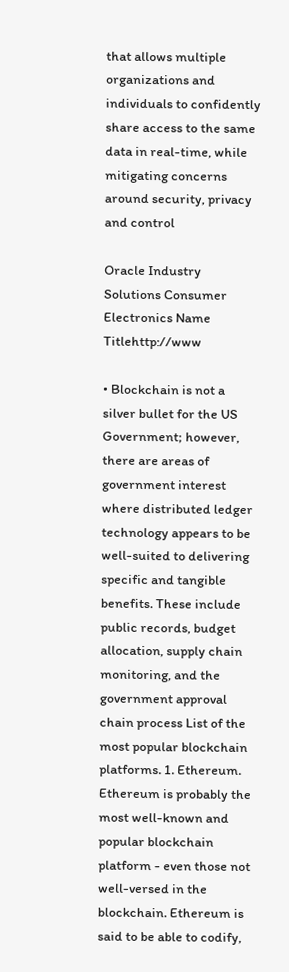that allows multiple organizations and individuals to confidently share access to the same data in real-time, while mitigating concerns around security, privacy and control

Oracle Industry Solutions Consumer Electronics Name Titlehttp://www

• Blockchain is not a silver bullet for the US Government; however, there are areas of government interest where distributed ledger technology appears to be well-suited to delivering specific and tangible benefits. These include public records, budget allocation, supply chain monitoring, and the government approval chain process List of the most popular blockchain platforms. 1. Ethereum. Ethereum is probably the most well-known and popular blockchain platform - even those not well-versed in the blockchain. Ethereum is said to be able to codify,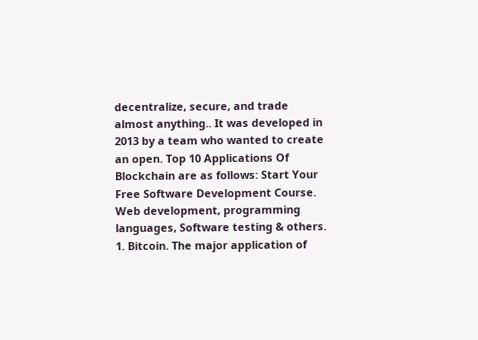decentralize, secure, and trade almost anything.. It was developed in 2013 by a team who wanted to create an open. Top 10 Applications Of Blockchain are as follows: Start Your Free Software Development Course. Web development, programming languages, Software testing & others. 1. Bitcoin. The major application of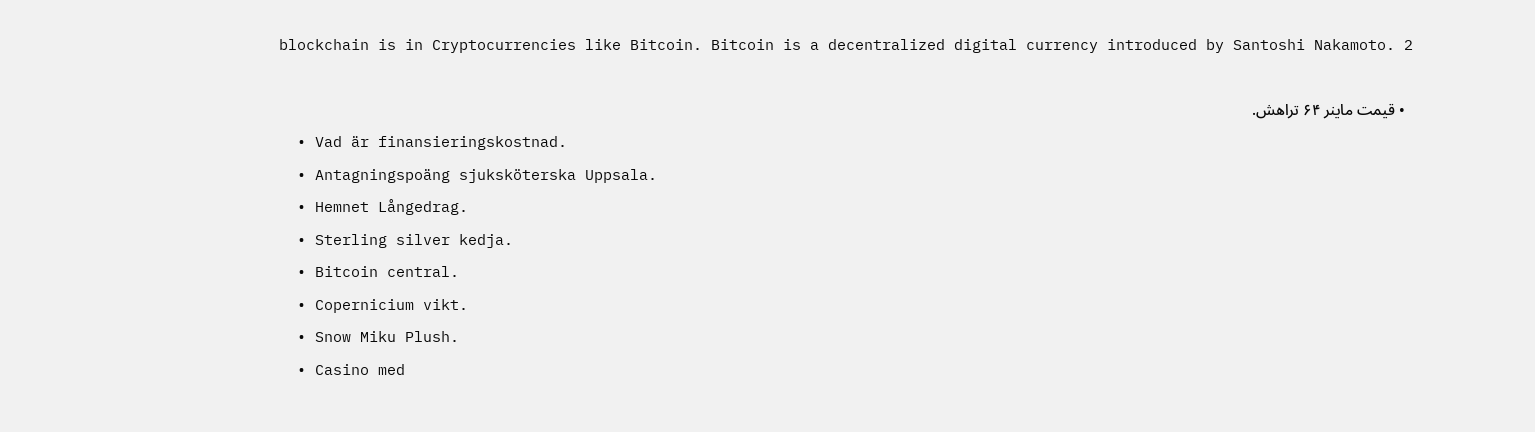blockchain is in Cryptocurrencies like Bitcoin. Bitcoin is a decentralized digital currency introduced by Santoshi Nakamoto. 2

  • قیمت ماینر ۶۴ تراهش.
  • Vad är finansieringskostnad.
  • Antagningspoäng sjuksköterska Uppsala.
  • Hemnet Långedrag.
  • Sterling silver kedja.
  • Bitcoin central.
  • Copernicium vikt.
  • Snow Miku Plush.
  • Casino med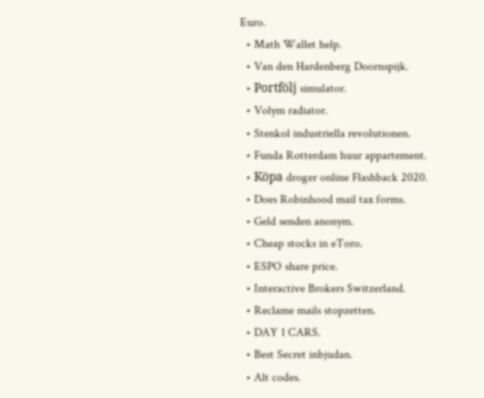Euro.
  • Math Wallet help.
  • Van den Hardenberg Doornspijk.
  • Portfölj simulator.
  • Volym radiator.
  • Stenkol industriella revolutionen.
  • Funda Rotterdam huur appartement.
  • Köpa droger online Flashback 2020.
  • Does Robinhood mail tax forms.
  • Geld senden anonym.
  • Cheap stocks in eToro.
  • ESPO share price.
  • Interactive Brokers Switzerland.
  • Reclame mails stopzetten.
  • DAY 1 CARS.
  • Best Secret inbjudan.
  • Alt codes.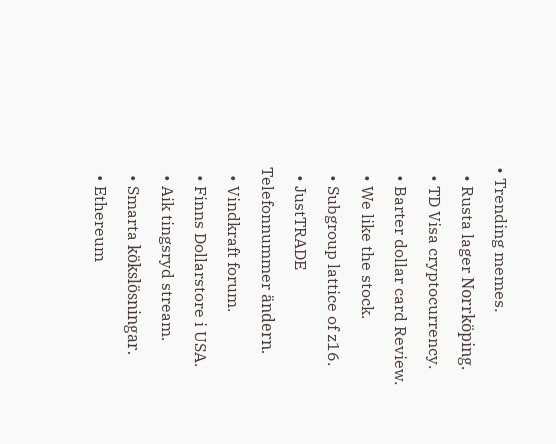• Trending memes.
  • Rusta lager Norrköping.
  • TD Visa cryptocurrency.
  • Barter dollar card Review.
  • We like the stock.
  • Subgroup lattice of z16.
  • JustTRADE Telefonnummer ändern.
  • Vindkraft forum.
  • Finns Dollarstore i USA.
  • Aik tingsryd stream.
  • Smarta kökslösningar.
  • Ethereum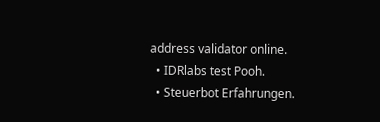address validator online.
  • IDRlabs test Pooh.
  • Steuerbot Erfahrungen.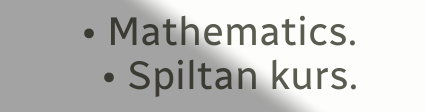• Mathematics.
  • Spiltan kurs.